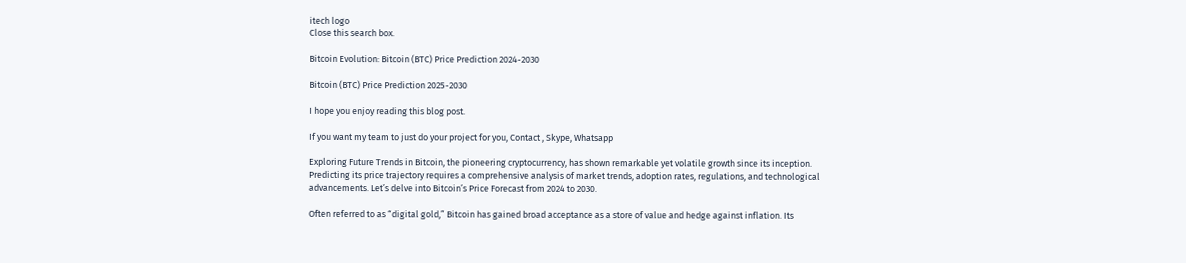itech logo
Close this search box.

Bitcoin Evolution: Bitcoin (BTC) Price Prediction 2024-2030

Bitcoin (BTC) Price Prediction 2025-2030

I hope you enjoy reading this blog post.

If you want my team to just do your project for you, Contact , Skype, Whatsapp

Exploring Future Trends in Bitcoin, the pioneering cryptocurrency, has shown remarkable yet volatile growth since its inception. Predicting its price trajectory requires a comprehensive analysis of market trends, adoption rates, regulations, and technological advancements. Let’s delve into Bitcoin’s Price Forecast from 2024 to 2030.

Often referred to as “digital gold,” Bitcoin has gained broad acceptance as a store of value and hedge against inflation. Its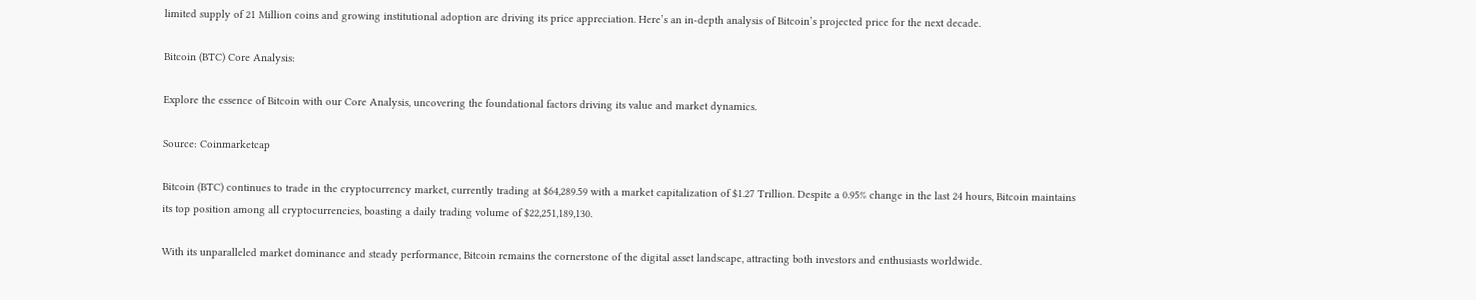limited supply of 21 Million coins and growing institutional adoption are driving its price appreciation. Here’s an in-depth analysis of Bitcoin’s projected price for the next decade.

Bitcoin (BTC) Core Analysis:

Explore the essence of Bitcoin with our Core Analysis, uncovering the foundational factors driving its value and market dynamics.

Source: Coinmarketcap

Bitcoin (BTC) continues to trade in the cryptocurrency market, currently trading at $64,289.59 with a market capitalization of $1.27 Trillion. Despite a 0.95% change in the last 24 hours, Bitcoin maintains its top position among all cryptocurrencies, boasting a daily trading volume of $22,251,189,130.

With its unparalleled market dominance and steady performance, Bitcoin remains the cornerstone of the digital asset landscape, attracting both investors and enthusiasts worldwide.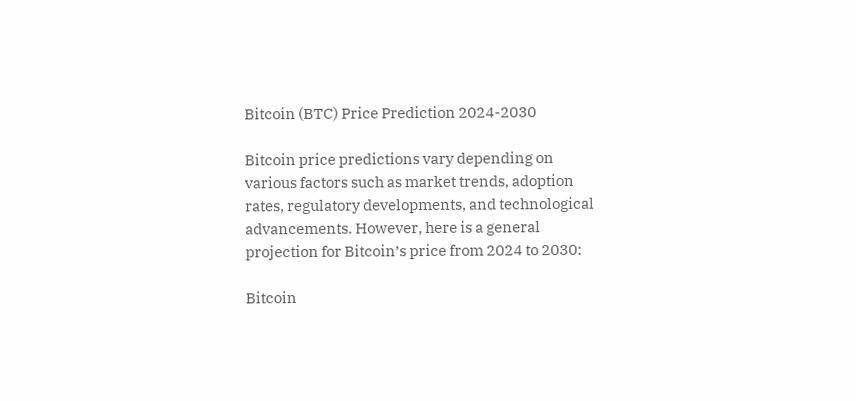Bitcoin (BTC) Price Prediction 2024-2030

Bitcoin price predictions vary depending on various factors such as market trends, adoption rates, regulatory developments, and technological advancements. However, here is a general projection for Bitcoin’s price from 2024 to 2030:

Bitcoin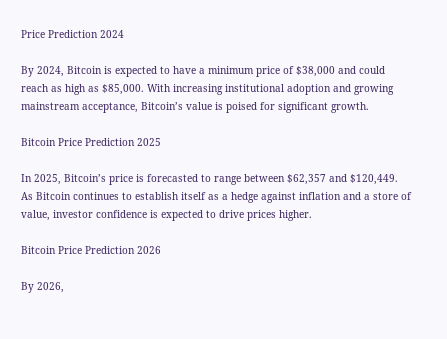Price Prediction 2024

By 2024, Bitcoin is expected to have a minimum price of $38,000 and could reach as high as $85,000. With increasing institutional adoption and growing mainstream acceptance, Bitcoin’s value is poised for significant growth.

Bitcoin Price Prediction 2025

In 2025, Bitcoin’s price is forecasted to range between $62,357 and $120,449. As Bitcoin continues to establish itself as a hedge against inflation and a store of value, investor confidence is expected to drive prices higher.

Bitcoin Price Prediction 2026

By 2026,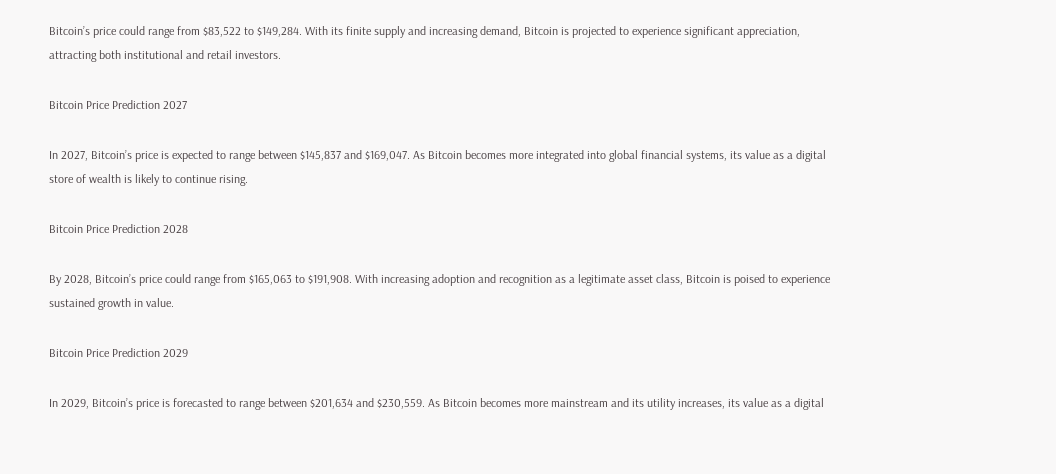Bitcoin’s price could range from $83,522 to $149,284. With its finite supply and increasing demand, Bitcoin is projected to experience significant appreciation, attracting both institutional and retail investors.

Bitcoin Price Prediction 2027

In 2027, Bitcoin’s price is expected to range between $145,837 and $169,047. As Bitcoin becomes more integrated into global financial systems, its value as a digital store of wealth is likely to continue rising.

Bitcoin Price Prediction 2028

By 2028, Bitcoin’s price could range from $165,063 to $191,908. With increasing adoption and recognition as a legitimate asset class, Bitcoin is poised to experience sustained growth in value.

Bitcoin Price Prediction 2029

In 2029, Bitcoin’s price is forecasted to range between $201,634 and $230,559. As Bitcoin becomes more mainstream and its utility increases, its value as a digital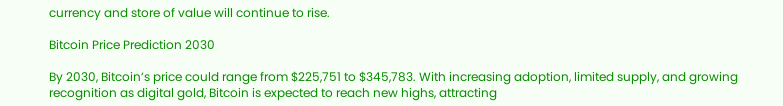currency and store of value will continue to rise.

Bitcoin Price Prediction 2030

By 2030, Bitcoin’s price could range from $225,751 to $345,783. With increasing adoption, limited supply, and growing recognition as digital gold, Bitcoin is expected to reach new highs, attracting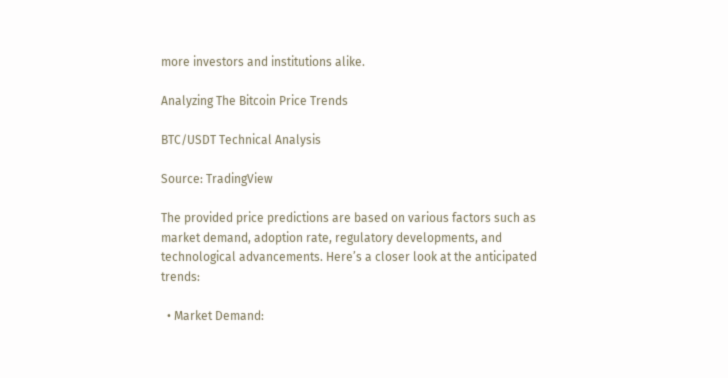more investors and institutions alike.

Analyzing The Bitcoin Price Trends

BTC/USDT Technical Analysis

Source: TradingView

The provided price predictions are based on various factors such as market demand, adoption rate, regulatory developments, and technological advancements. Here’s a closer look at the anticipated trends:

  • Market Demand: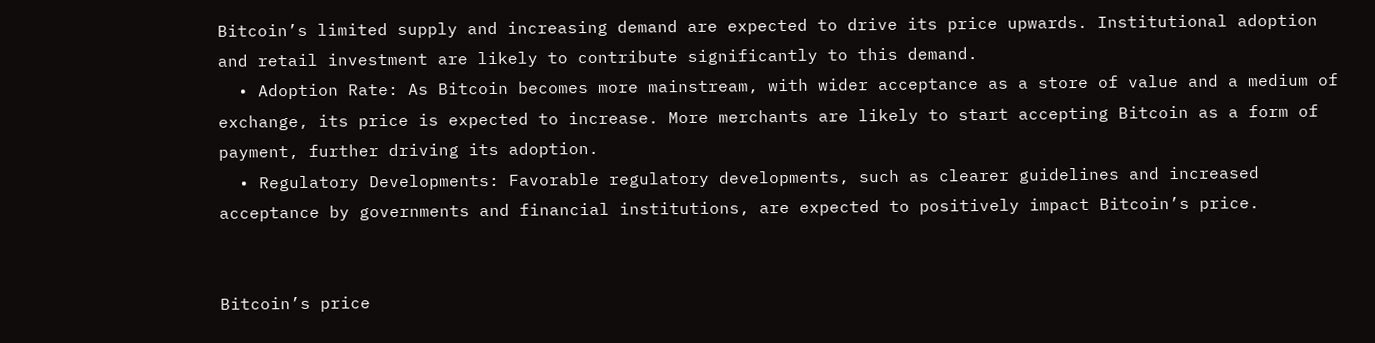Bitcoin’s limited supply and increasing demand are expected to drive its price upwards. Institutional adoption and retail investment are likely to contribute significantly to this demand.
  • Adoption Rate: As Bitcoin becomes more mainstream, with wider acceptance as a store of value and a medium of exchange, its price is expected to increase. More merchants are likely to start accepting Bitcoin as a form of payment, further driving its adoption.
  • Regulatory Developments: Favorable regulatory developments, such as clearer guidelines and increased acceptance by governments and financial institutions, are expected to positively impact Bitcoin’s price.


Bitcoin’s price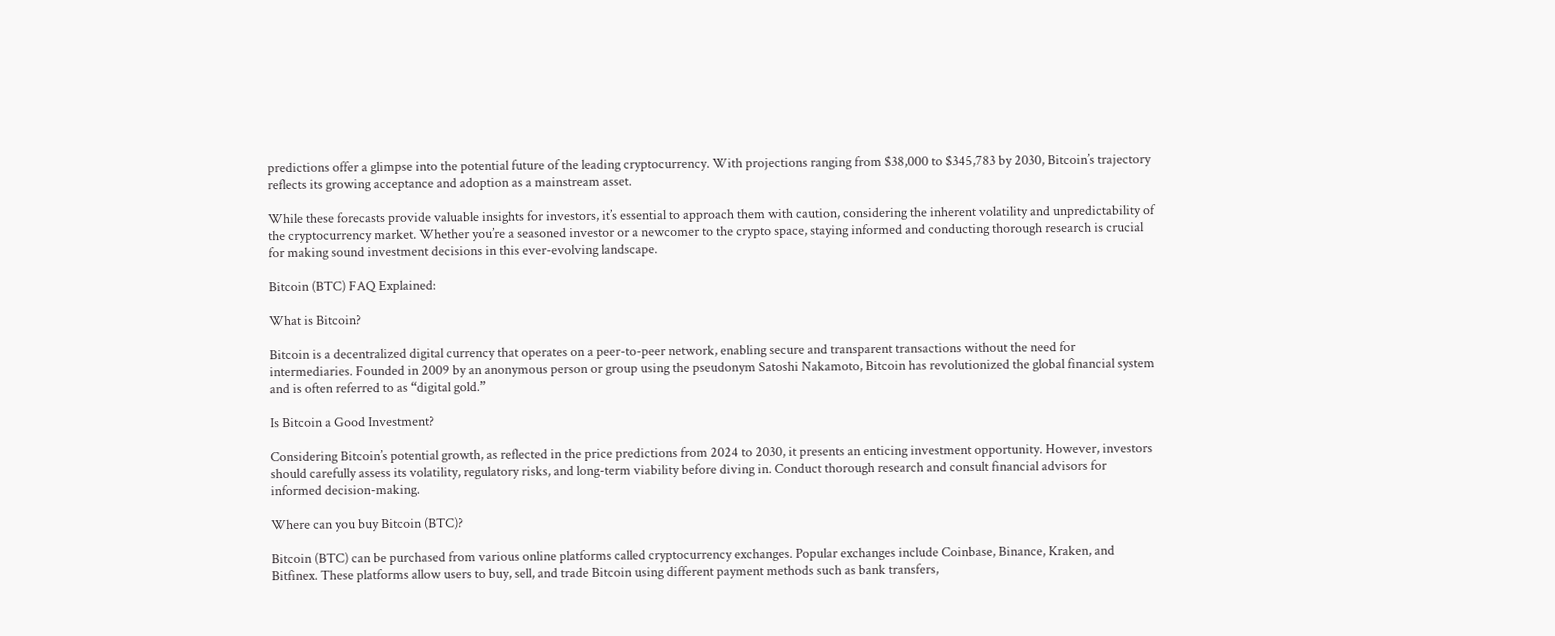predictions offer a glimpse into the potential future of the leading cryptocurrency. With projections ranging from $38,000 to $345,783 by 2030, Bitcoin’s trajectory reflects its growing acceptance and adoption as a mainstream asset.

While these forecasts provide valuable insights for investors, it’s essential to approach them with caution, considering the inherent volatility and unpredictability of the cryptocurrency market. Whether you’re a seasoned investor or a newcomer to the crypto space, staying informed and conducting thorough research is crucial for making sound investment decisions in this ever-evolving landscape.

Bitcoin (BTC) FAQ Explained:

What is Bitcoin?

Bitcoin is a decentralized digital currency that operates on a peer-to-peer network, enabling secure and transparent transactions without the need for intermediaries. Founded in 2009 by an anonymous person or group using the pseudonym Satoshi Nakamoto, Bitcoin has revolutionized the global financial system and is often referred to as “digital gold.”

Is Bitcoin a Good Investment?

Considering Bitcoin’s potential growth, as reflected in the price predictions from 2024 to 2030, it presents an enticing investment opportunity. However, investors should carefully assess its volatility, regulatory risks, and long-term viability before diving in. Conduct thorough research and consult financial advisors for informed decision-making.

Where can you buy Bitcoin (BTC)?

Bitcoin (BTC) can be purchased from various online platforms called cryptocurrency exchanges. Popular exchanges include Coinbase, Binance, Kraken, and Bitfinex. These platforms allow users to buy, sell, and trade Bitcoin using different payment methods such as bank transfers,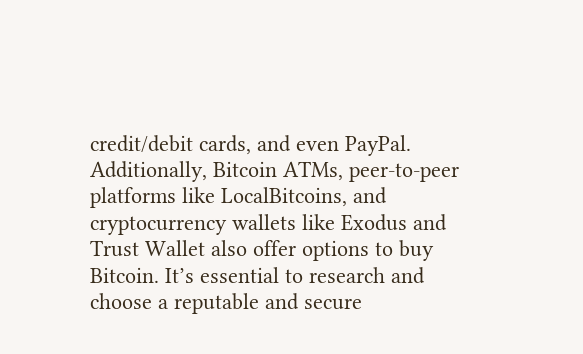credit/debit cards, and even PayPal. Additionally, Bitcoin ATMs, peer-to-peer platforms like LocalBitcoins, and cryptocurrency wallets like Exodus and Trust Wallet also offer options to buy Bitcoin. It’s essential to research and choose a reputable and secure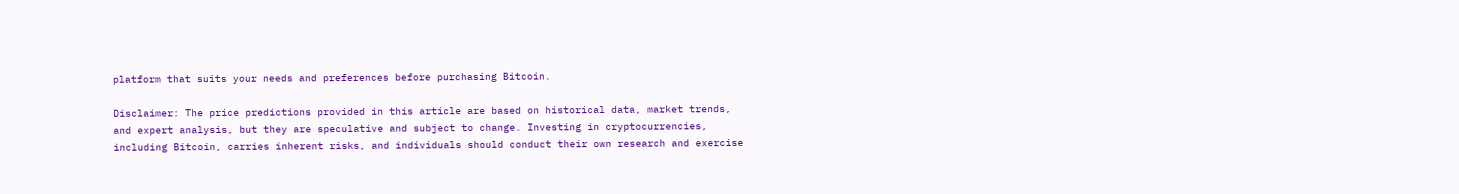platform that suits your needs and preferences before purchasing Bitcoin.

Disclaimer: The price predictions provided in this article are based on historical data, market trends, and expert analysis, but they are speculative and subject to change. Investing in cryptocurrencies, including Bitcoin, carries inherent risks, and individuals should conduct their own research and exercise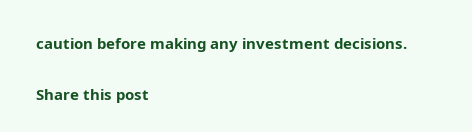caution before making any investment decisions.

Share this post